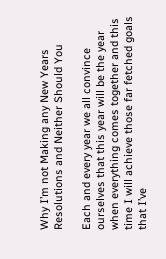Why I’m not Making any New Years Resolutions and Neither Should You

Each and every year we all convince ourselves that this year will be the year when everything comes together and this time I will achieve those far fetched goals that I’ve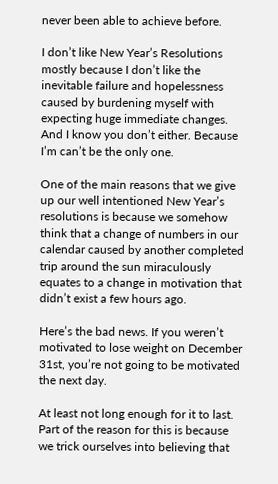never been able to achieve before.

I don’t like New Year’s Resolutions mostly because I don’t like the inevitable failure and hopelessness caused by burdening myself with expecting huge immediate changes. And I know you don’t either. Because I’m can’t be the only one.

One of the main reasons that we give up our well intentioned New Year’s resolutions is because we somehow think that a change of numbers in our calendar caused by another completed trip around the sun miraculously equates to a change in motivation that didn’t exist a few hours ago.

Here’s the bad news. If you weren’t motivated to lose weight on December 31st, you’re not going to be motivated the next day.

At least not long enough for it to last. Part of the reason for this is because we trick ourselves into believing that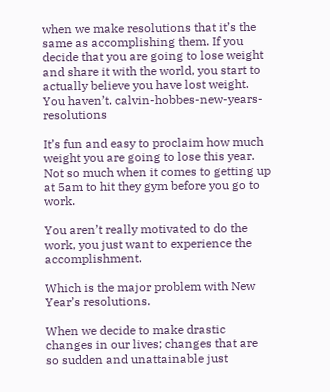when we make resolutions that it’s the same as accomplishing them. If you decide that you are going to lose weight and share it with the world, you start to actually believe you have lost weight. You haven’t. calvin-hobbes-new-years-resolutions

It’s fun and easy to proclaim how much weight you are going to lose this year. Not so much when it comes to getting up at 5am to hit they gym before you go to work.

You aren’t really motivated to do the work, you just want to experience the accomplishment.

Which is the major problem with New Year’s resolutions.

When we decide to make drastic changes in our lives; changes that are so sudden and unattainable just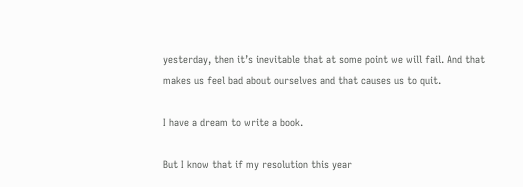yesterday, then it’s inevitable that at some point we will fail. And that makes us feel bad about ourselves and that causes us to quit.

I have a dream to write a book.

But I know that if my resolution this year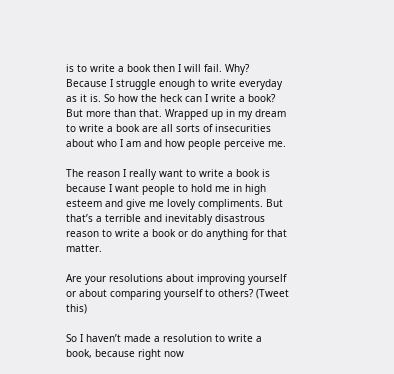is to write a book then I will fail. Why? Because I struggle enough to write everyday as it is. So how the heck can I write a book? But more than that. Wrapped up in my dream to write a book are all sorts of insecurities about who I am and how people perceive me.

The reason I really want to write a book is because I want people to hold me in high esteem and give me lovely compliments. But that’s a terrible and inevitably disastrous reason to write a book or do anything for that matter.

Are your resolutions about improving yourself or about comparing yourself to others? (Tweet this)

So I haven’t made a resolution to write a book, because right now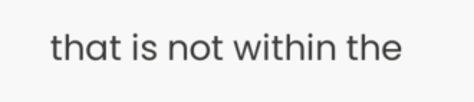that is not within the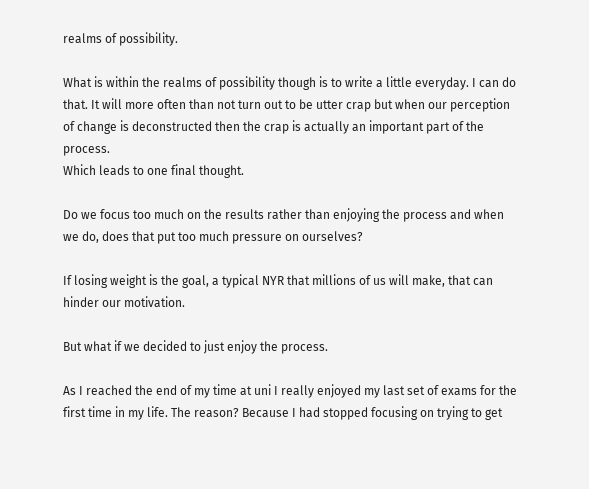realms of possibility.

What is within the realms of possibility though is to write a little everyday. I can do that. It will more often than not turn out to be utter crap but when our perception of change is deconstructed then the crap is actually an important part of the process.
Which leads to one final thought.

Do we focus too much on the results rather than enjoying the process and when we do, does that put too much pressure on ourselves?

If losing weight is the goal, a typical NYR that millions of us will make, that can hinder our motivation.

But what if we decided to just enjoy the process.

As I reached the end of my time at uni I really enjoyed my last set of exams for the first time in my life. The reason? Because I had stopped focusing on trying to get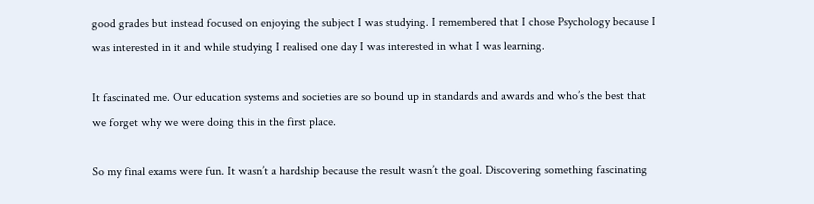good grades but instead focused on enjoying the subject I was studying. I remembered that I chose Psychology because I was interested in it and while studying I realised one day I was interested in what I was learning.

It fascinated me. Our education systems and societies are so bound up in standards and awards and who’s the best that we forget why we were doing this in the first place.

So my final exams were fun. It wasn’t a hardship because the result wasn’t the goal. Discovering something fascinating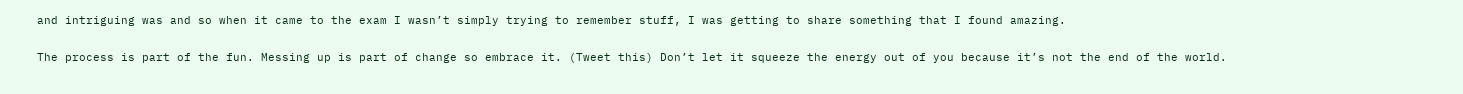and intriguing was and so when it came to the exam I wasn’t simply trying to remember stuff, I was getting to share something that I found amazing.

The process is part of the fun. Messing up is part of change so embrace it. (Tweet this) Don’t let it squeeze the energy out of you because it’s not the end of the world.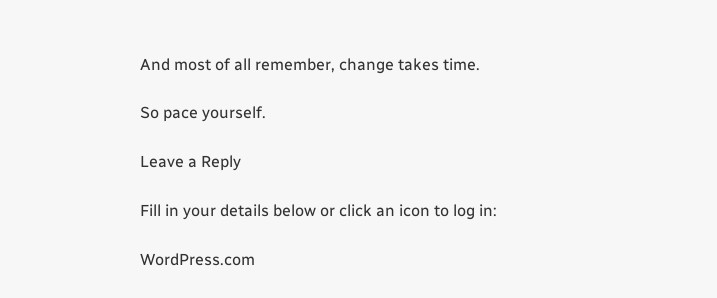And most of all remember, change takes time.

So pace yourself.

Leave a Reply

Fill in your details below or click an icon to log in:

WordPress.com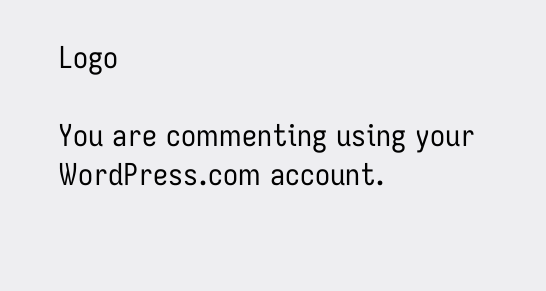Logo

You are commenting using your WordPress.com account.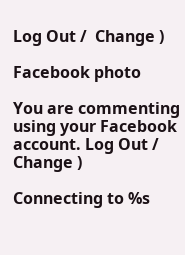Log Out /  Change )

Facebook photo

You are commenting using your Facebook account. Log Out /  Change )

Connecting to %s